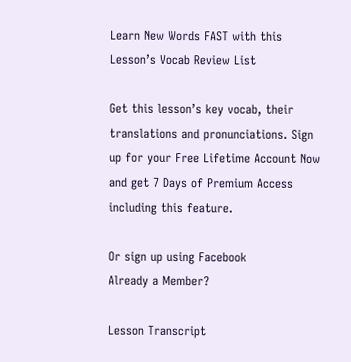Learn New Words FAST with this Lesson’s Vocab Review List

Get this lesson’s key vocab, their translations and pronunciations. Sign up for your Free Lifetime Account Now and get 7 Days of Premium Access including this feature.

Or sign up using Facebook
Already a Member?

Lesson Transcript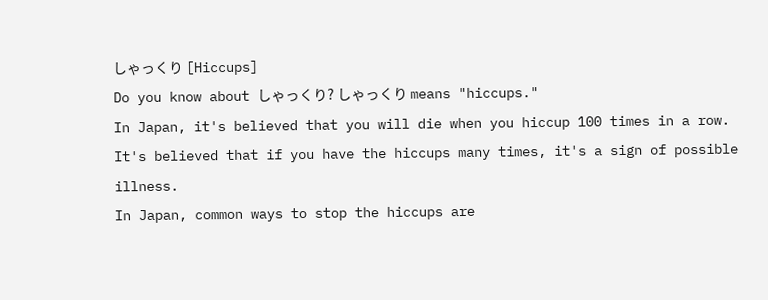しゃっくり [Hiccups]
Do you know about しゃっくり? しゃっくり means "hiccups."
In Japan, it's believed that you will die when you hiccup 100 times in a row.
It's believed that if you have the hiccups many times, it's a sign of possible illness.
In Japan, common ways to stop the hiccups are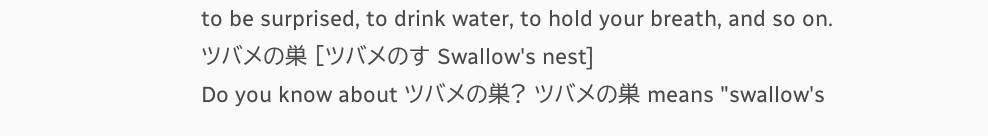to be surprised, to drink water, to hold your breath, and so on.
ツバメの巣 [ツバメのす Swallow's nest]
Do you know about ツバメの巣? ツバメの巣 means "swallow's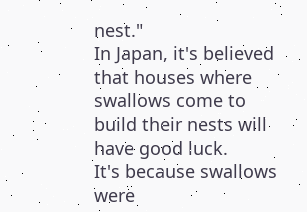nest."
In Japan, it's believed that houses where swallows come to build their nests will have good luck.
It's because swallows were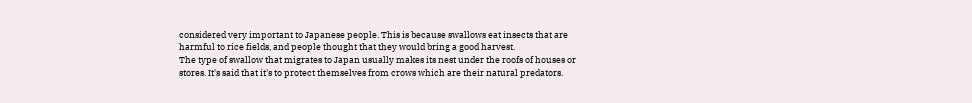considered very important to Japanese people. This is because swallows eat insects that are harmful to rice fields, and people thought that they would bring a good harvest.
The type of swallow that migrates to Japan usually makes its nest under the roofs of houses or stores. It's said that it's to protect themselves from crows which are their natural predators.